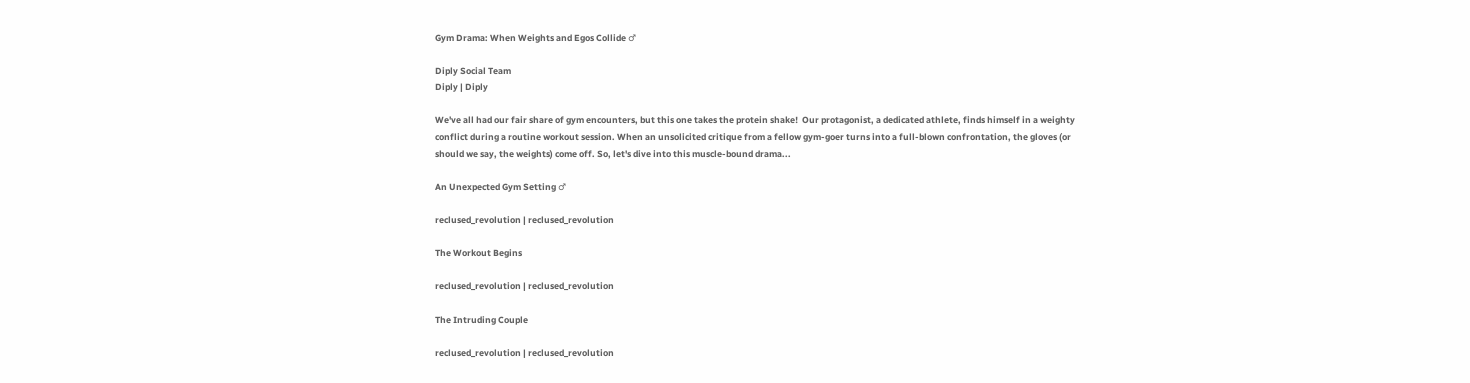Gym Drama: When Weights and Egos Collide ♂

Diply Social Team
Diply | Diply

We've all had our fair share of gym encounters, but this one takes the protein shake!  Our protagonist, a dedicated athlete, finds himself in a weighty conflict during a routine workout session. When an unsolicited critique from a fellow gym-goer turns into a full-blown confrontation, the gloves (or should we say, the weights) come off. So, let's dive into this muscle-bound drama...

An Unexpected Gym Setting ♂

reclused_revolution | reclused_revolution

The Workout Begins

reclused_revolution | reclused_revolution

The Intruding Couple

reclused_revolution | reclused_revolution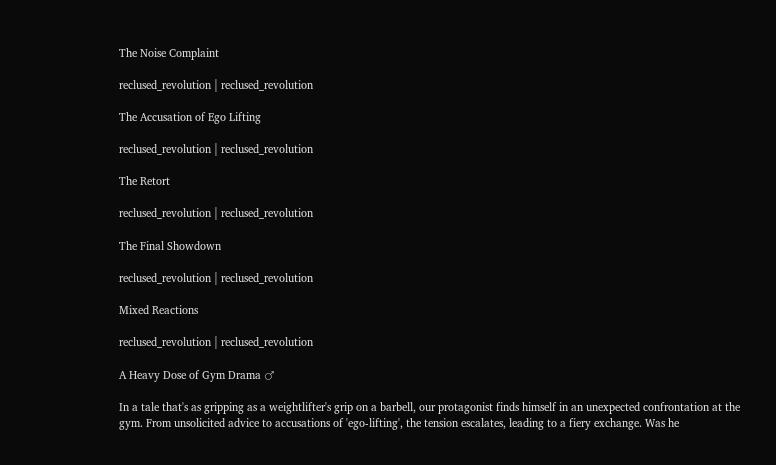The Noise Complaint

reclused_revolution | reclused_revolution

The Accusation of Ego Lifting

reclused_revolution | reclused_revolution

The Retort

reclused_revolution | reclused_revolution

The Final Showdown

reclused_revolution | reclused_revolution

Mixed Reactions

reclused_revolution | reclused_revolution

A Heavy Dose of Gym Drama ♂

In a tale that's as gripping as a weightlifter's grip on a barbell, our protagonist finds himself in an unexpected confrontation at the gym. From unsolicited advice to accusations of 'ego-lifting', the tension escalates, leading to a fiery exchange. Was he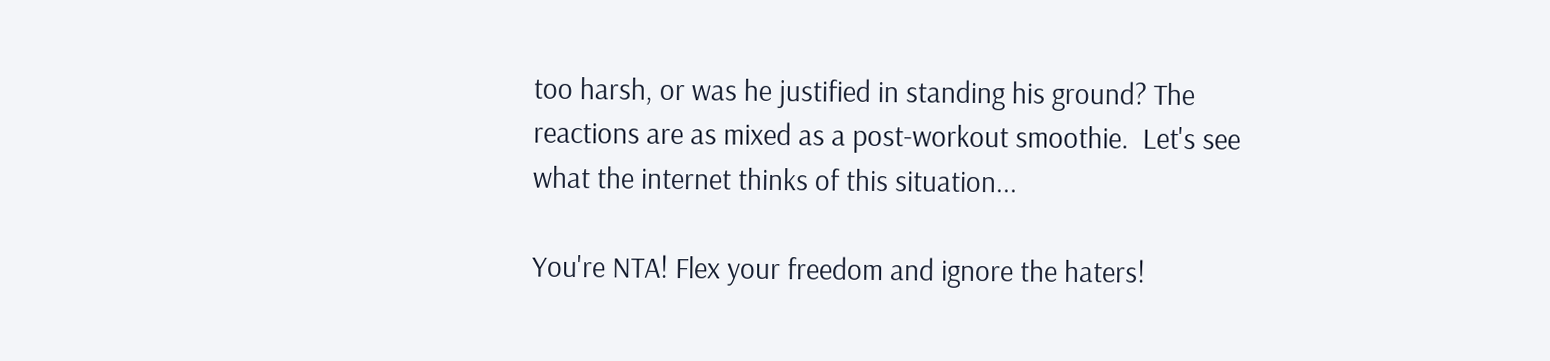too harsh, or was he justified in standing his ground? The reactions are as mixed as a post-workout smoothie.  Let's see what the internet thinks of this situation...

You're NTA! Flex your freedom and ignore the haters!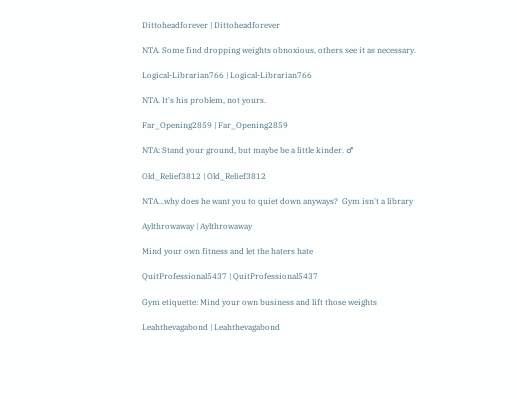Dittoheadforever | Dittoheadforever

NTA. Some find dropping weights obnoxious, others see it as necessary.

Logical-Librarian766 | Logical-Librarian766

NTA. It's his problem, not yours.

Far_Opening2859 | Far_Opening2859

NTA: Stand your ground, but maybe be a little kinder. ♂

Old_Relief3812 | Old_Relief3812

NTA...why does he want you to quiet down anyways?  Gym isn't a library

Aylthrowaway | Aylthrowaway

Mind your own fitness and let the haters hate

QuitProfessional5437 | QuitProfessional5437

Gym etiquette: Mind your own business and lift those weights

Leahthevagabond | Leahthevagabond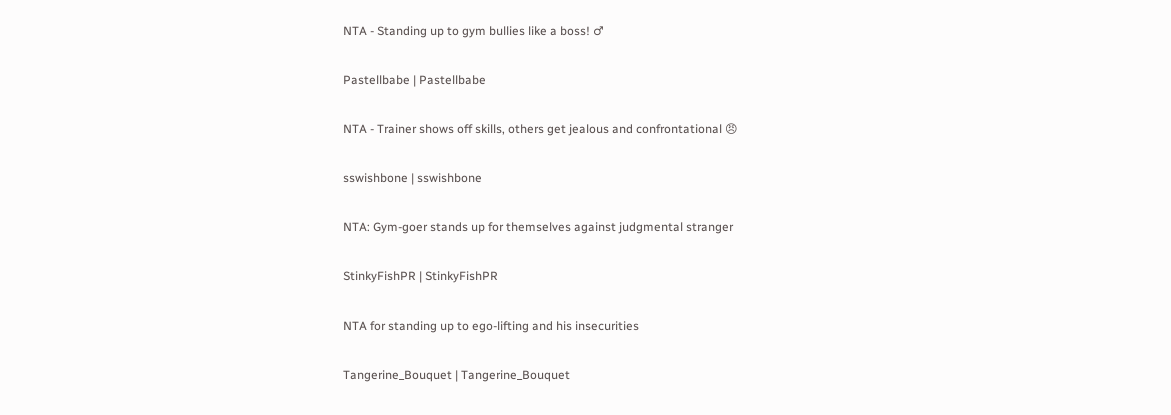NTA - Standing up to gym bullies like a boss! ♂

Pastellbabe | Pastellbabe

NTA - Trainer shows off skills, others get jealous and confrontational 😠

sswishbone | sswishbone

NTA: Gym-goer stands up for themselves against judgmental stranger

StinkyFishPR | StinkyFishPR

NTA for standing up to ego-lifting and his insecurities

Tangerine_Bouquet | Tangerine_Bouquet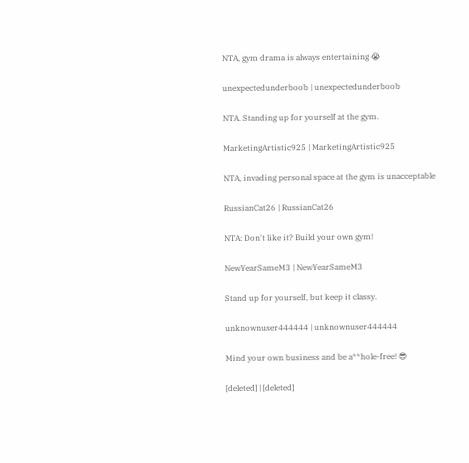NTA, gym drama is always entertaining 😭

unexpectedunderboob | unexpectedunderboob

NTA. Standing up for yourself at the gym.

MarketingArtistic925 | MarketingArtistic925

NTA, invading personal space at the gym is unacceptable

RussianCat26 | RussianCat26

NTA: Don't like it? Build your own gym!

NewYearSameM3 | NewYearSameM3

Stand up for yourself, but keep it classy.

unknownuser444444 | unknownuser444444

Mind your own business and be a**hole-free! 😎

[deleted] | [deleted]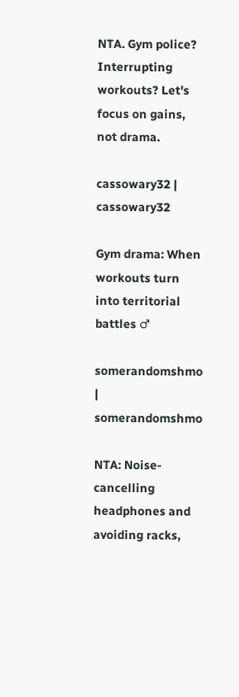NTA. Gym police? Interrupting workouts? Let's focus on gains, not drama.

cassowary32 | cassowary32

Gym drama: When workouts turn into territorial battles ♂

somerandomshmo | somerandomshmo

NTA: Noise-cancelling headphones and avoiding racks,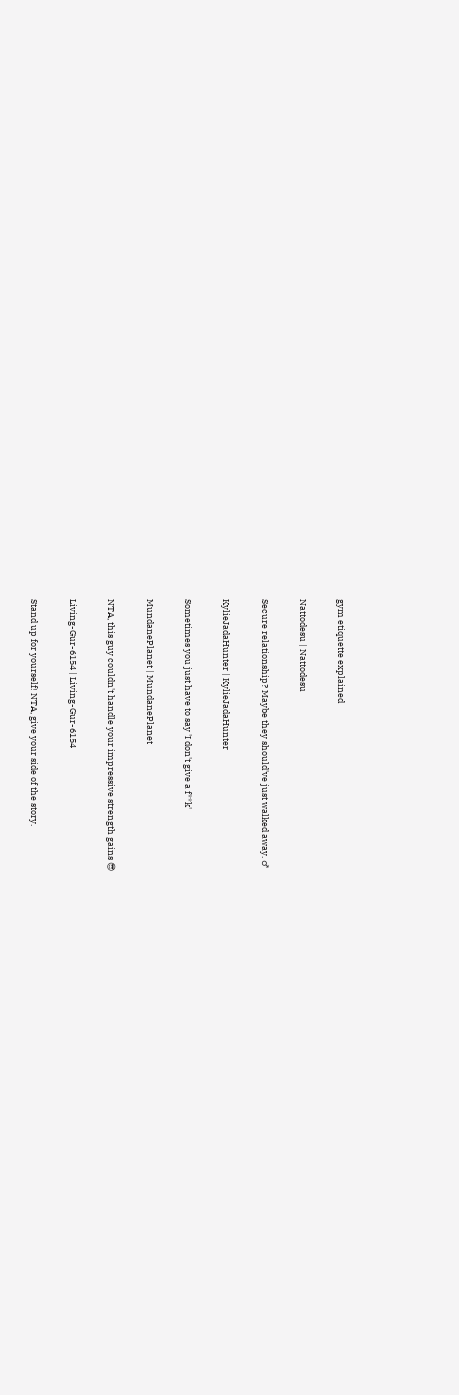gym etiquette explained

Nattodesu | Nattodesu

Secure relationship? Maybe they should've just walked away. ♂

KylieJadaHunter | KylieJadaHunter

Sometimes you just have to say 'I don't give a f**k'

MundanePlanet | MundanePlanet

NTA, this guy couldn't handle your impressive strength gains 😎

Living-Gur-6154 | Living-Gur-6154

Stand up for yourself! NTA, give your side of the story.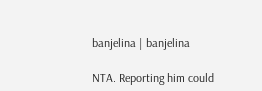banjelina | banjelina

NTA. Reporting him could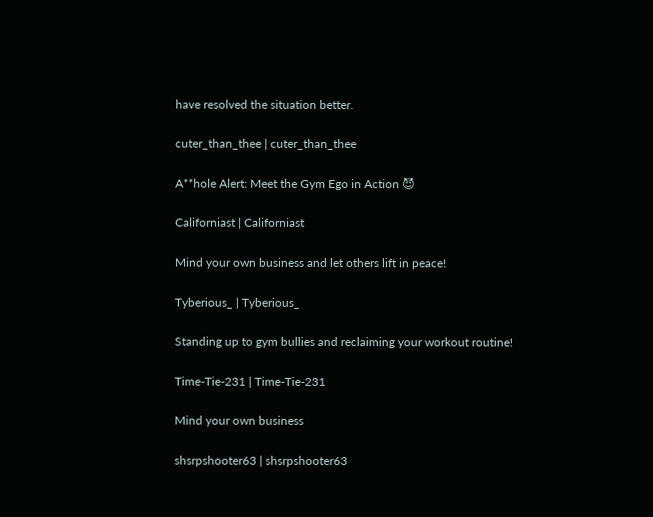have resolved the situation better.

cuter_than_thee | cuter_than_thee

A**hole Alert: Meet the Gym Ego in Action 😈

Californiast | Californiast

Mind your own business and let others lift in peace!

Tyberious_ | Tyberious_

Standing up to gym bullies and reclaiming your workout routine!

Time-Tie-231 | Time-Tie-231

Mind your own business

shsrpshooter63 | shsrpshooter63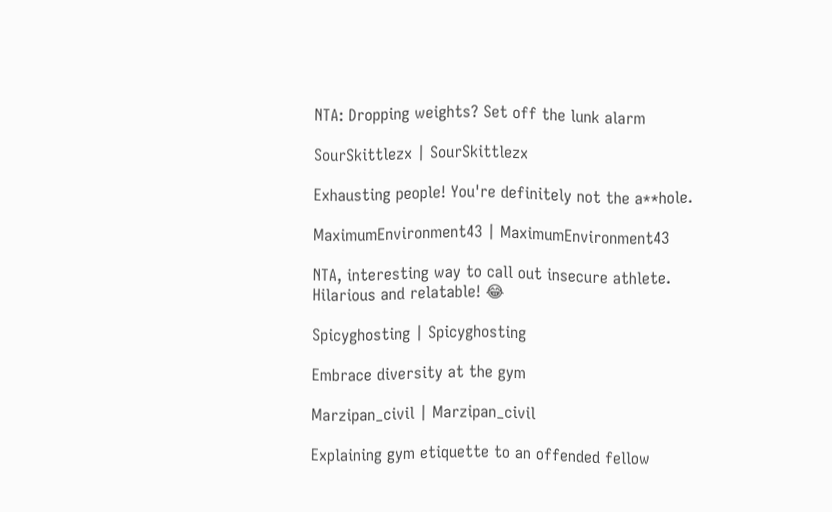NTA: Dropping weights? Set off the lunk alarm

SourSkittlezx | SourSkittlezx

Exhausting people! You're definitely not the a**hole.

MaximumEnvironment43 | MaximumEnvironment43

NTA, interesting way to call out insecure athlete. Hilarious and relatable! 😂

Spicyghosting | Spicyghosting

Embrace diversity at the gym

Marzipan_civil | Marzipan_civil

Explaining gym etiquette to an offended fellow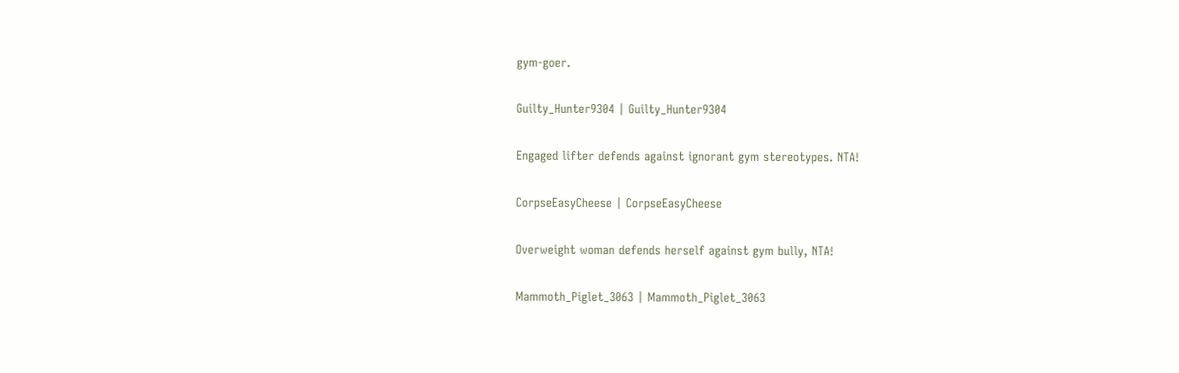gym-goer.

Guilty_Hunter9304 | Guilty_Hunter9304

Engaged lifter defends against ignorant gym stereotypes. NTA!

CorpseEasyCheese | CorpseEasyCheese

Overweight woman defends herself against gym bully, NTA!

Mammoth_Piglet_3063 | Mammoth_Piglet_3063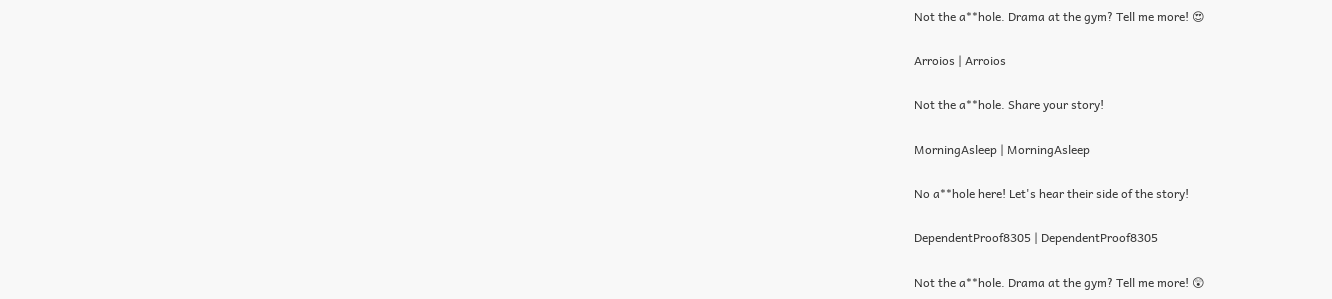Not the a**hole. Drama at the gym? Tell me more! 😍

Arroios | Arroios

Not the a**hole. Share your story!

MorningAsleep | MorningAsleep

No a**hole here! Let's hear their side of the story!

DependentProof8305 | DependentProof8305

Not the a**hole. Drama at the gym? Tell me more! 😲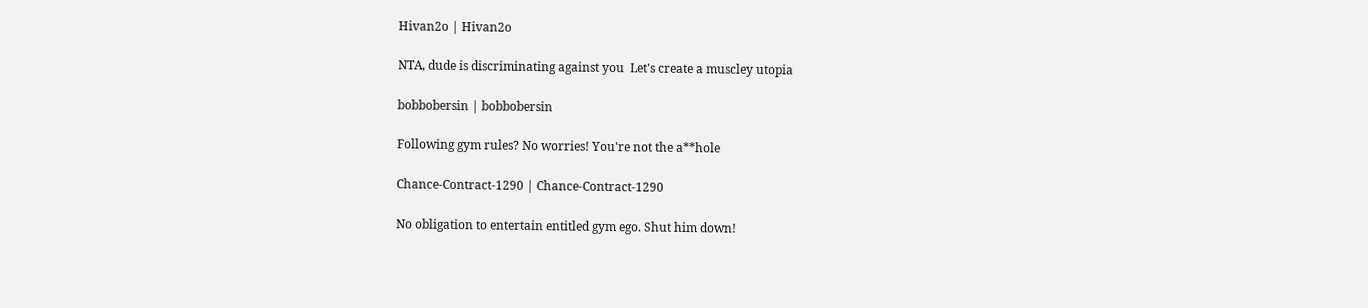Hivan2o | Hivan2o

NTA, dude is discriminating against you  Let's create a muscley utopia

bobbobersin | bobbobersin

Following gym rules? No worries! You're not the a**hole

Chance-Contract-1290 | Chance-Contract-1290

No obligation to entertain entitled gym ego. Shut him down!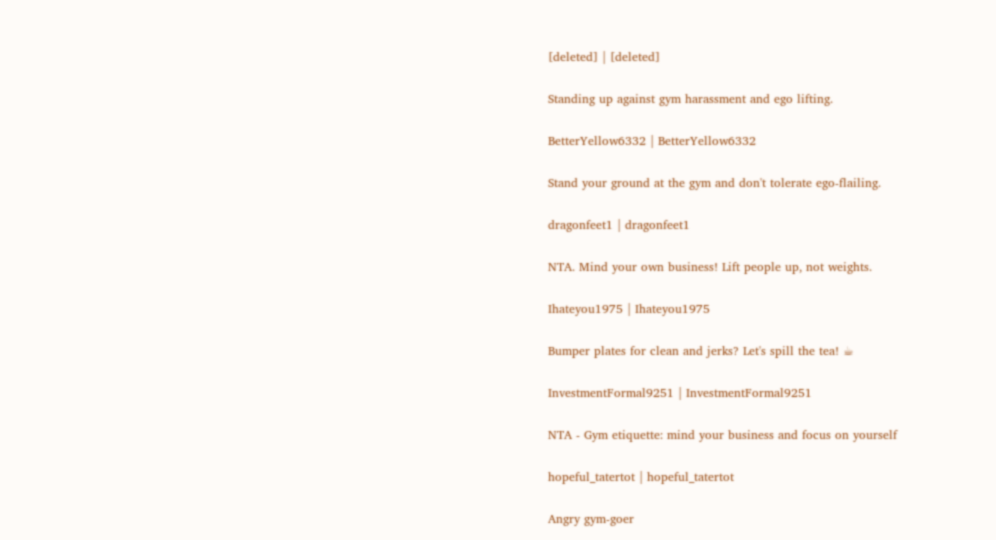[deleted] | [deleted]

Standing up against gym harassment and ego lifting.

BetterYellow6332 | BetterYellow6332

Stand your ground at the gym and don't tolerate ego-flailing.

dragonfeet1 | dragonfeet1

NTA. Mind your own business! Lift people up, not weights.

Ihateyou1975 | Ihateyou1975

Bumper plates for clean and jerks? Let's spill the tea! ☕

InvestmentFormal9251 | InvestmentFormal9251

NTA - Gym etiquette: mind your business and focus on yourself

hopeful_tatertot | hopeful_tatertot

Angry gym-goer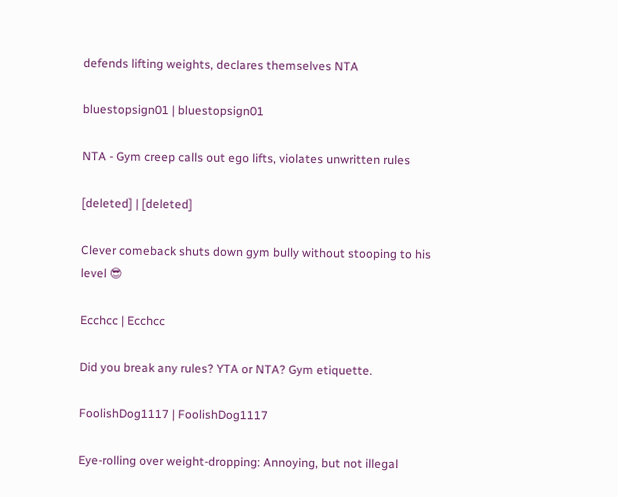defends lifting weights, declares themselves NTA

bluestopsign01 | bluestopsign01

NTA - Gym creep calls out ego lifts, violates unwritten rules

[deleted] | [deleted]

Clever comeback shuts down gym bully without stooping to his level 😎

Ecchcc | Ecchcc

Did you break any rules? YTA or NTA? Gym etiquette.

FoolishDog1117 | FoolishDog1117

Eye-rolling over weight-dropping: Annoying, but not illegal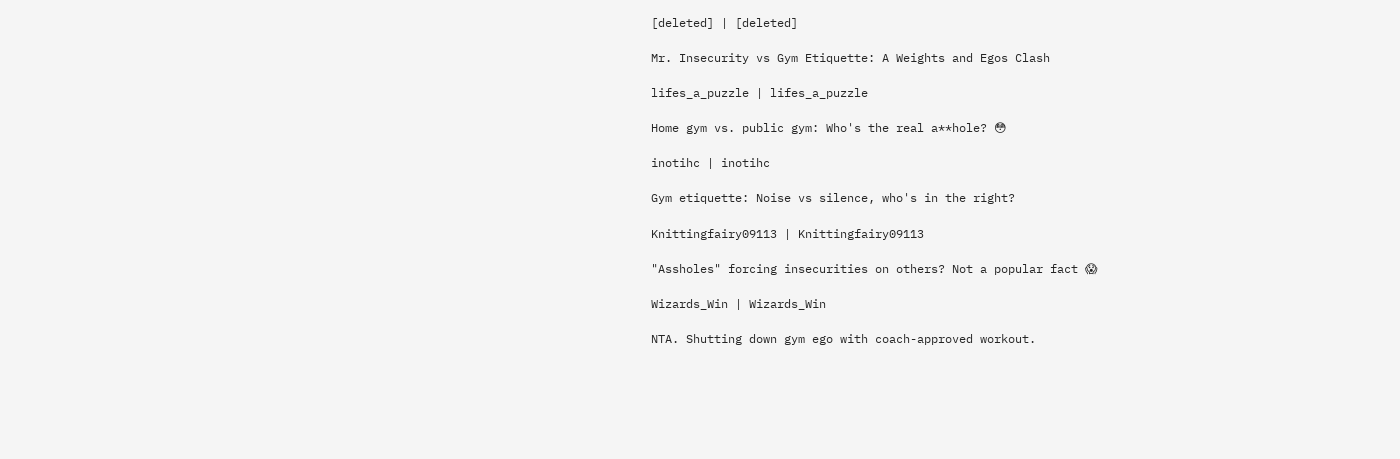[deleted] | [deleted]

Mr. Insecurity vs Gym Etiquette: A Weights and Egos Clash

lifes_a_puzzle | lifes_a_puzzle

Home gym vs. public gym: Who's the real a**hole? 😳

inotihc | inotihc

Gym etiquette: Noise vs silence, who's in the right?

Knittingfairy09113 | Knittingfairy09113

"Assholes" forcing insecurities on others? Not a popular fact 😱

Wizards_Win | Wizards_Win

NTA. Shutting down gym ego with coach-approved workout.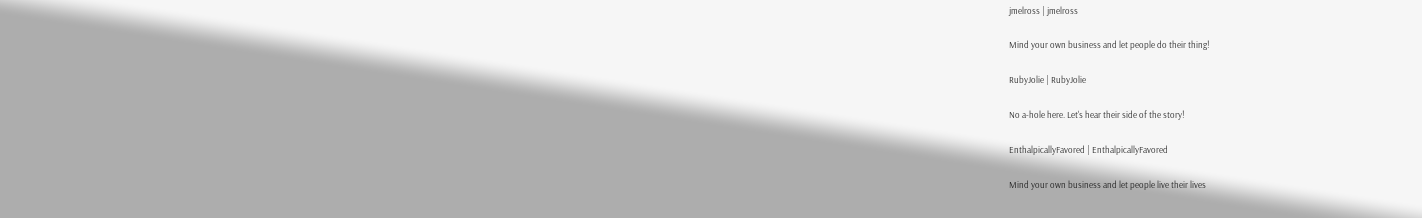jmelross | jmelross

Mind your own business and let people do their thing!

RubyJolie | RubyJolie

No a-hole here. Let's hear their side of the story!

EnthalpicallyFavored | EnthalpicallyFavored

Mind your own business and let people live their lives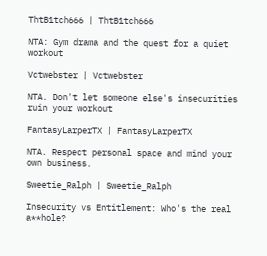ThtB1tch666 | ThtB1tch666

NTA: Gym drama and the quest for a quiet workout

Vctwebster | Vctwebster

NTA. Don't let someone else's insecurities ruin your workout

FantasyLarperTX | FantasyLarperTX

NTA. Respect personal space and mind your own business.

Sweetie_Ralph | Sweetie_Ralph

Insecurity vs Entitlement: Who's the real a**hole?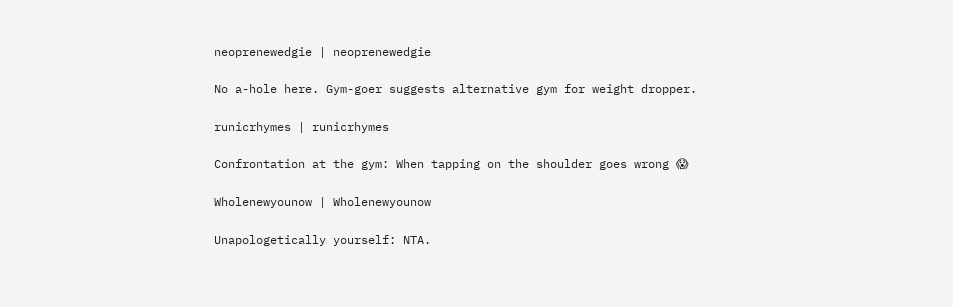neoprenewedgie | neoprenewedgie

No a-hole here. Gym-goer suggests alternative gym for weight dropper.

runicrhymes | runicrhymes

Confrontation at the gym: When tapping on the shoulder goes wrong 😱

Wholenewyounow | Wholenewyounow

Unapologetically yourself: NTA.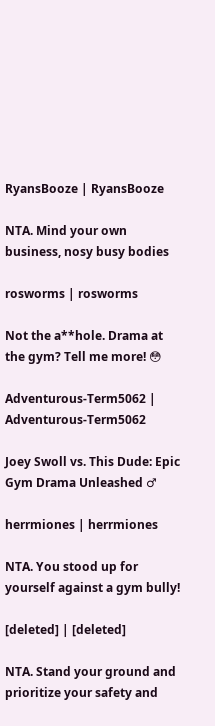RyansBooze | RyansBooze

NTA. Mind your own business, nosy busy bodies

rosworms | rosworms

Not the a**hole. Drama at the gym? Tell me more! 😳

Adventurous-Term5062 | Adventurous-Term5062

Joey Swoll vs. This Dude: Epic Gym Drama Unleashed ♂

herrmiones | herrmiones

NTA. You stood up for yourself against a gym bully!

[deleted] | [deleted]

NTA. Stand your ground and prioritize your safety and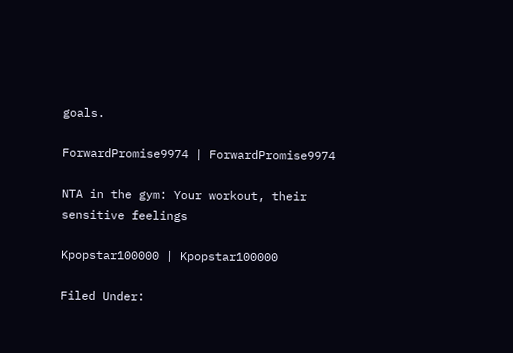goals.

ForwardPromise9974 | ForwardPromise9974

NTA in the gym: Your workout, their sensitive feelings

Kpopstar100000 | Kpopstar100000

Filed Under: